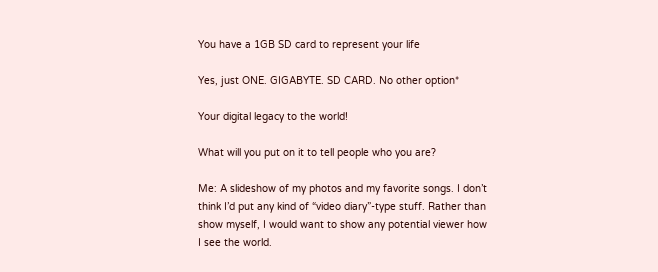You have a 1GB SD card to represent your life

Yes, just ONE. GIGABYTE. SD CARD. No other option*

Your digital legacy to the world!

What will you put on it to tell people who you are?

Me: A slideshow of my photos and my favorite songs. I don’t think I’d put any kind of “video diary”-type stuff. Rather than show myself, I would want to show any potential viewer how I see the world.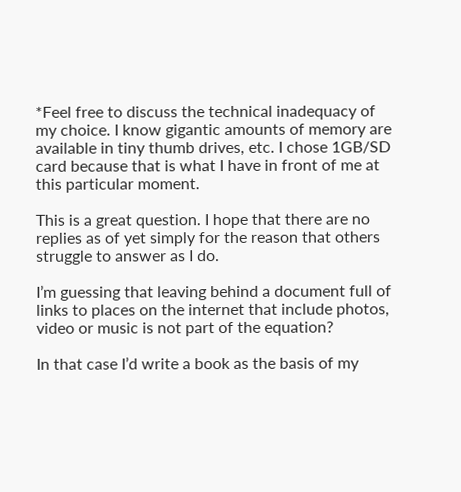*Feel free to discuss the technical inadequacy of my choice. I know gigantic amounts of memory are available in tiny thumb drives, etc. I chose 1GB/SD card because that is what I have in front of me at this particular moment.

This is a great question. I hope that there are no replies as of yet simply for the reason that others struggle to answer as I do.

I’m guessing that leaving behind a document full of links to places on the internet that include photos, video or music is not part of the equation?

In that case I’d write a book as the basis of my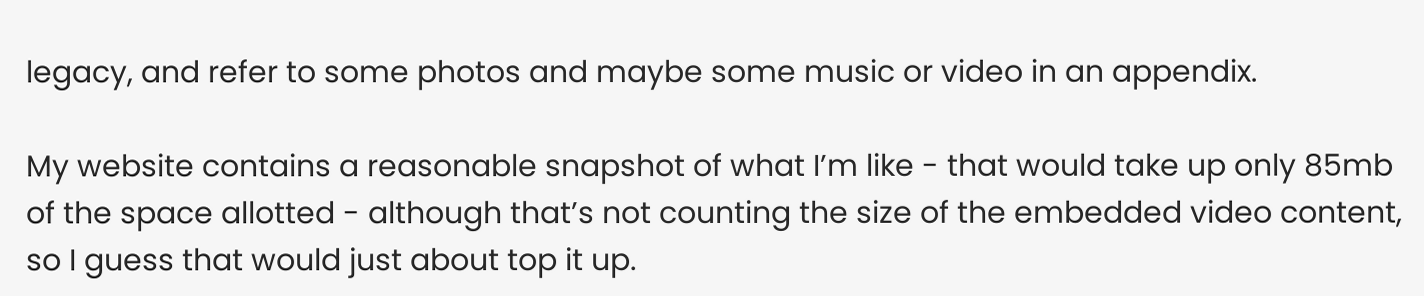legacy, and refer to some photos and maybe some music or video in an appendix.

My website contains a reasonable snapshot of what I’m like - that would take up only 85mb of the space allotted - although that’s not counting the size of the embedded video content, so I guess that would just about top it up.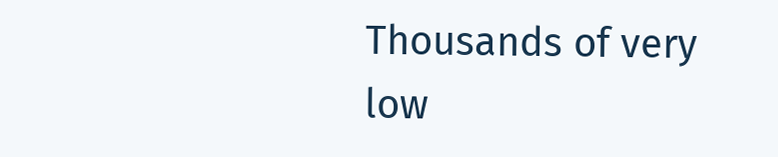Thousands of very low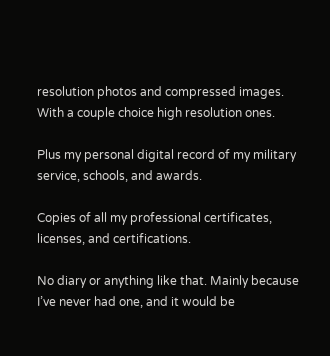resolution photos and compressed images. With a couple choice high resolution ones.

Plus my personal digital record of my military service, schools, and awards.

Copies of all my professional certificates, licenses, and certifications.

No diary or anything like that. Mainly because I’ve never had one, and it would be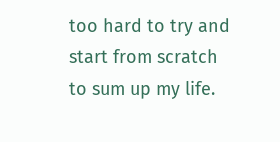too hard to try and start from scratch to sum up my life.